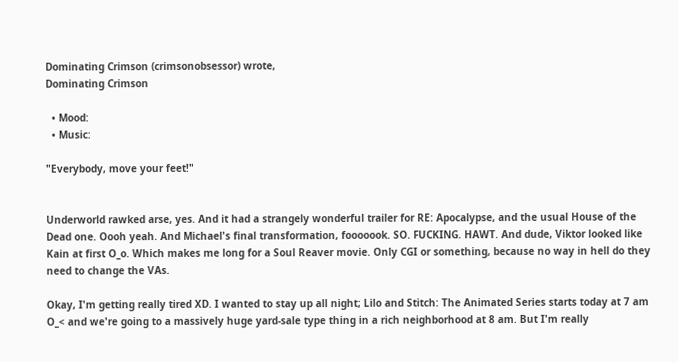Dominating Crimson (crimsonobsessor) wrote,
Dominating Crimson

  • Mood:
  • Music:

"Everybody, move your feet!"


Underworld rawked arse, yes. And it had a strangely wonderful trailer for RE: Apocalypse, and the usual House of the Dead one. Oooh yeah. And Michael's final transformation, fooooook. SO. FUCKING. HAWT. And dude, Viktor looked like Kain at first O_o. Which makes me long for a Soul Reaver movie. Only CGI or something, because no way in hell do they need to change the VAs.

Okay, I'm getting really tired XD. I wanted to stay up all night; Lilo and Stitch: The Animated Series starts today at 7 am O_< and we're going to a massively huge yard-sale type thing in a rich neighborhood at 8 am. But I'm really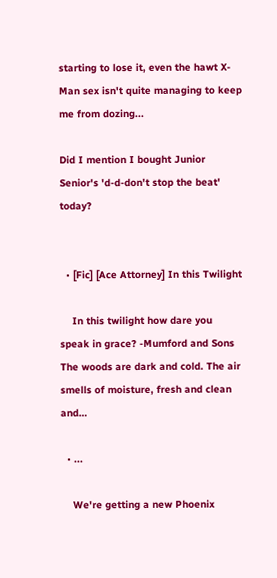starting to lose it, even the hawt X-Man sex isn't quite managing to keep me from dozing...

Did I mention I bought Junior Senior's 'd-d-don't stop the beat' today?


  • [Fic] [Ace Attorney] In this Twilight

    In this twilight how dare you speak in grace? -Mumford and Sons The woods are dark and cold. The air smells of moisture, fresh and clean and…

  • ...

    We're getting a new Phoenix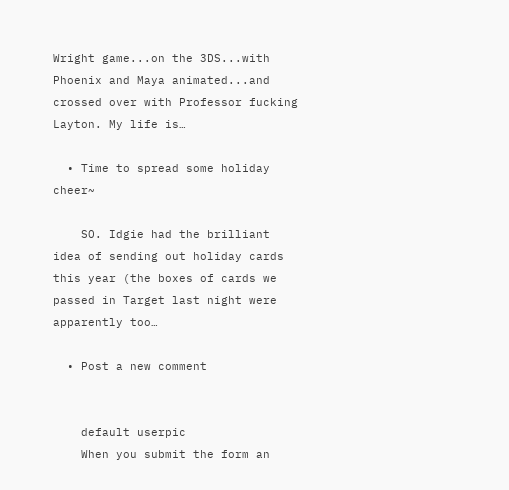Wright game...on the 3DS...with Phoenix and Maya animated...and crossed over with Professor fucking Layton. My life is…

  • Time to spread some holiday cheer~

    SO. Idgie had the brilliant idea of sending out holiday cards this year (the boxes of cards we passed in Target last night were apparently too…

  • Post a new comment


    default userpic
    When you submit the form an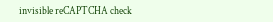invisible reCAPTCHA check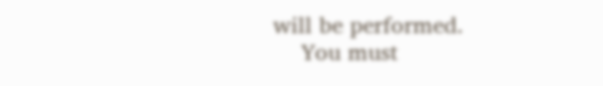will be performed.
    You must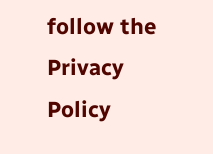follow the Privacy Policy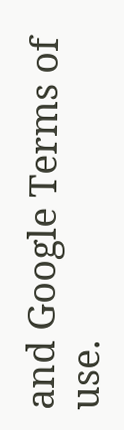and Google Terms of use.